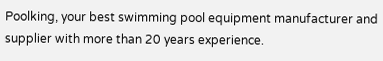Poolking, your best swimming pool equipment manufacturer and supplier with more than 20 years experience.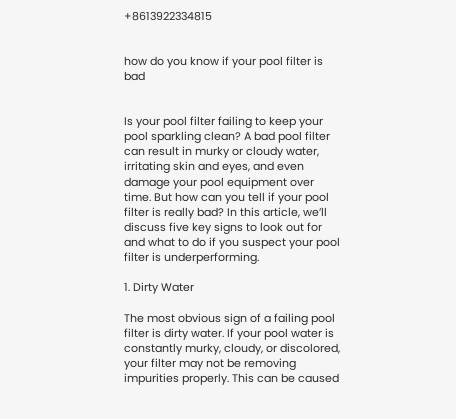+8613922334815


how do you know if your pool filter is bad


Is your pool filter failing to keep your pool sparkling clean? A bad pool filter can result in murky or cloudy water, irritating skin and eyes, and even damage your pool equipment over time. But how can you tell if your pool filter is really bad? In this article, we’ll discuss five key signs to look out for and what to do if you suspect your pool filter is underperforming.

1. Dirty Water

The most obvious sign of a failing pool filter is dirty water. If your pool water is constantly murky, cloudy, or discolored, your filter may not be removing impurities properly. This can be caused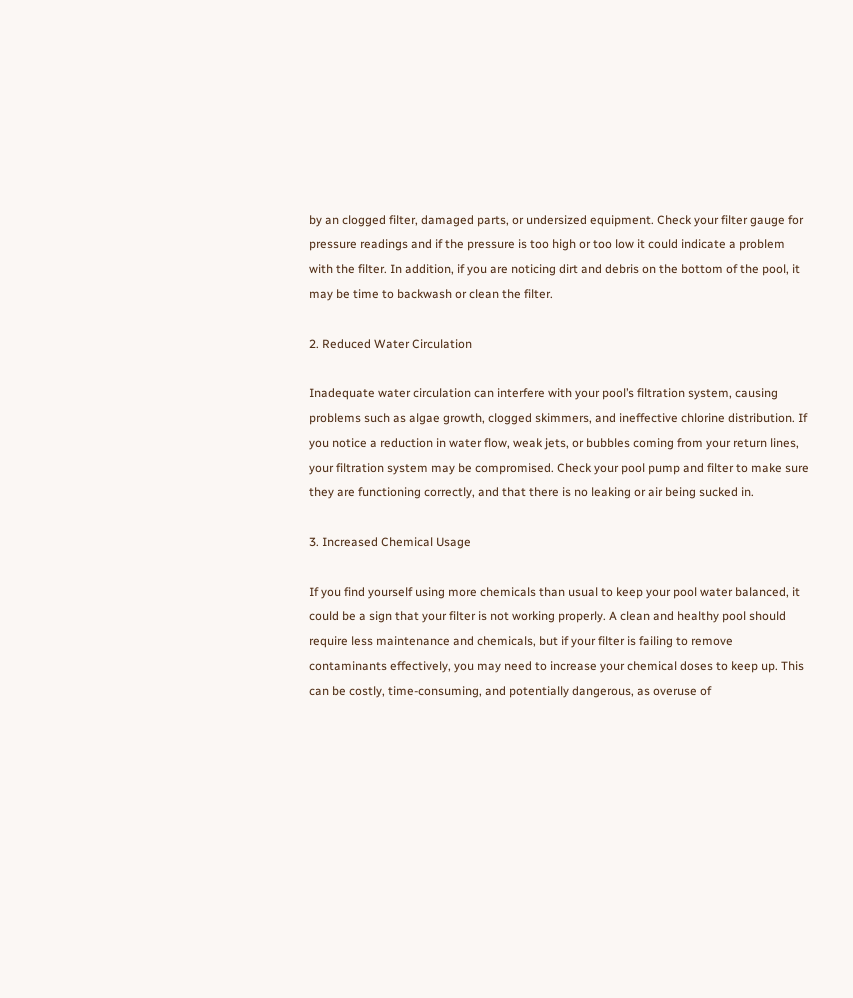by an clogged filter, damaged parts, or undersized equipment. Check your filter gauge for pressure readings and if the pressure is too high or too low it could indicate a problem with the filter. In addition, if you are noticing dirt and debris on the bottom of the pool, it may be time to backwash or clean the filter.

2. Reduced Water Circulation

Inadequate water circulation can interfere with your pool’s filtration system, causing problems such as algae growth, clogged skimmers, and ineffective chlorine distribution. If you notice a reduction in water flow, weak jets, or bubbles coming from your return lines, your filtration system may be compromised. Check your pool pump and filter to make sure they are functioning correctly, and that there is no leaking or air being sucked in.

3. Increased Chemical Usage

If you find yourself using more chemicals than usual to keep your pool water balanced, it could be a sign that your filter is not working properly. A clean and healthy pool should require less maintenance and chemicals, but if your filter is failing to remove contaminants effectively, you may need to increase your chemical doses to keep up. This can be costly, time-consuming, and potentially dangerous, as overuse of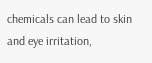chemicals can lead to skin and eye irritation,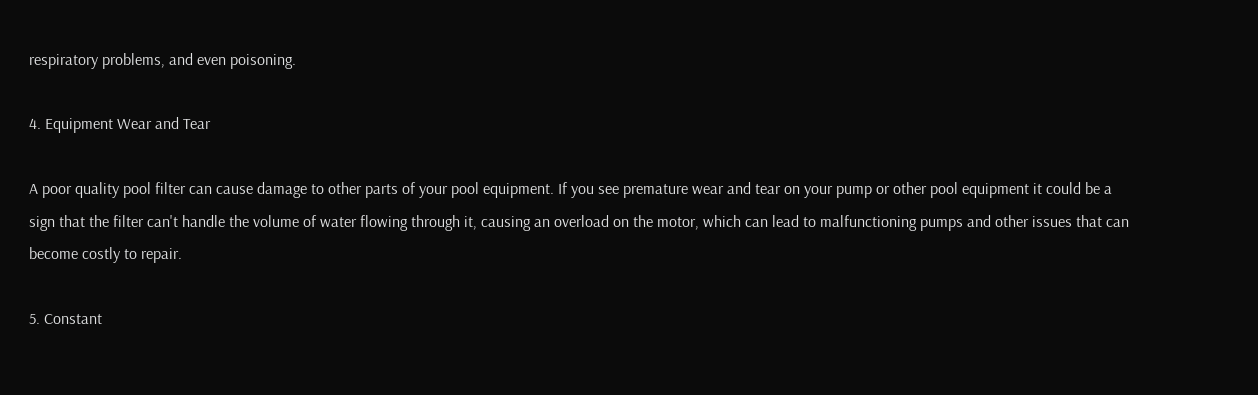respiratory problems, and even poisoning.

4. Equipment Wear and Tear

A poor quality pool filter can cause damage to other parts of your pool equipment. If you see premature wear and tear on your pump or other pool equipment it could be a sign that the filter can't handle the volume of water flowing through it, causing an overload on the motor, which can lead to malfunctioning pumps and other issues that can become costly to repair.

5. Constant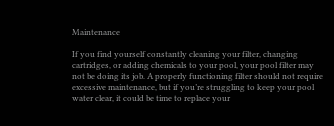Maintenance

If you find yourself constantly cleaning your filter, changing cartridges, or adding chemicals to your pool, your pool filter may not be doing its job. A properly functioning filter should not require excessive maintenance, but if you’re struggling to keep your pool water clear, it could be time to replace your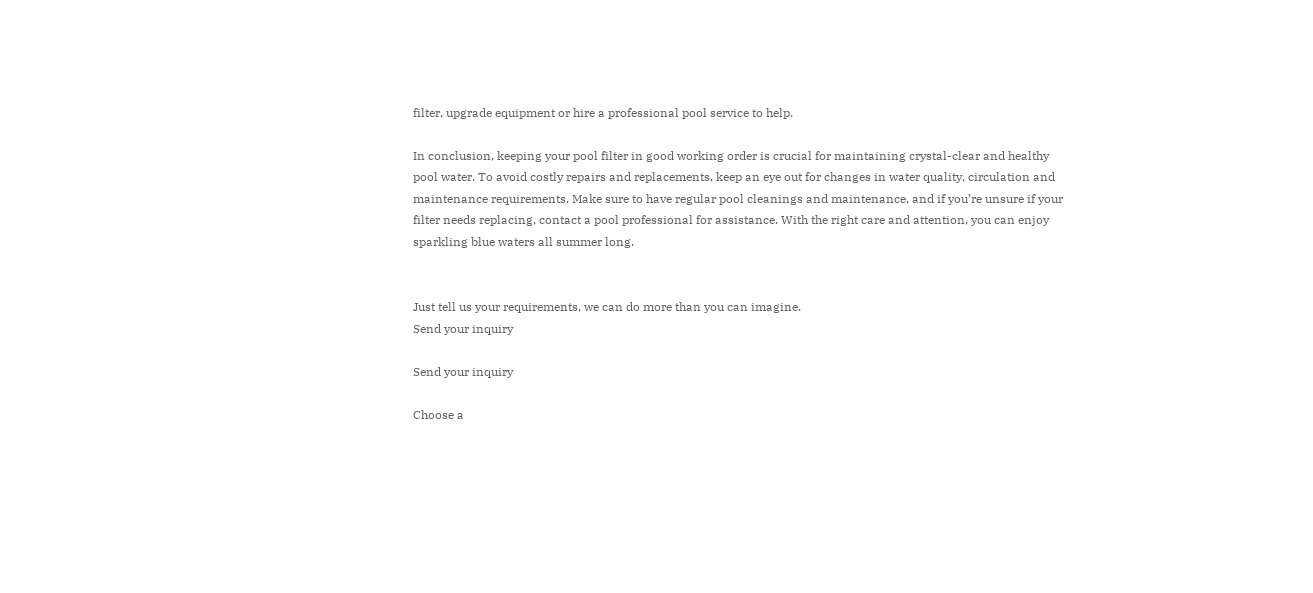filter, upgrade equipment or hire a professional pool service to help.

In conclusion, keeping your pool filter in good working order is crucial for maintaining crystal-clear and healthy pool water. To avoid costly repairs and replacements, keep an eye out for changes in water quality, circulation and maintenance requirements. Make sure to have regular pool cleanings and maintenance, and if you’re unsure if your filter needs replacing, contact a pool professional for assistance. With the right care and attention, you can enjoy sparkling blue waters all summer long.


Just tell us your requirements, we can do more than you can imagine.
Send your inquiry

Send your inquiry

Choose a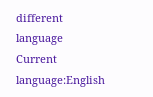different language
Current language:English